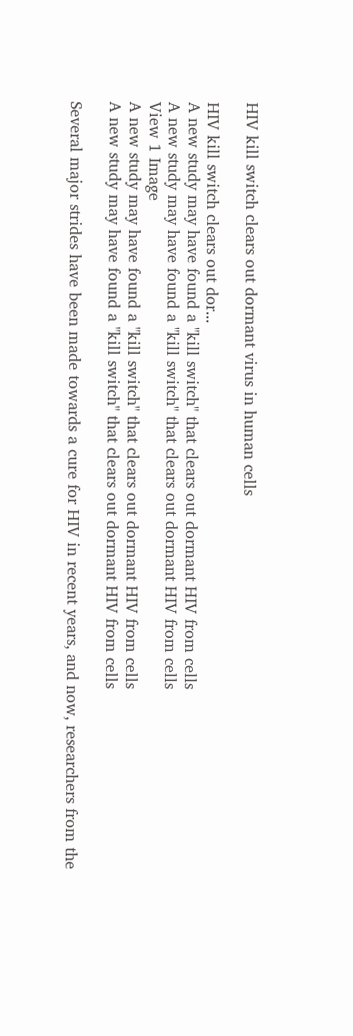HIV kill switch clears out dormant virus in human cells

HIV kill switch clears out dor...
A new study may have found a "kill switch" that clears out dormant HIV from cells
A new study may have found a "kill switch" that clears out dormant HIV from cells
View 1 Image
A new study may have found a "kill switch" that clears out dormant HIV from cells
A new study may have found a "kill switch" that clears out dormant HIV from cells

Several major strides have been made towards a cure for HIV in recent years, and now, researchers from the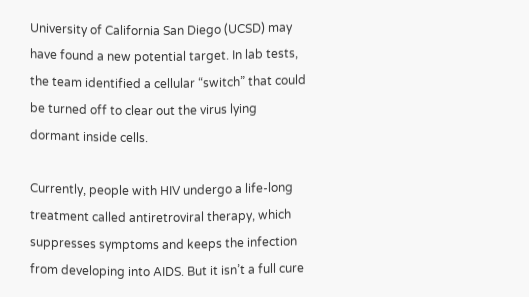University of California San Diego (UCSD) may have found a new potential target. In lab tests, the team identified a cellular “switch” that could be turned off to clear out the virus lying dormant inside cells.

Currently, people with HIV undergo a life-long treatment called antiretroviral therapy, which suppresses symptoms and keeps the infection from developing into AIDS. But it isn’t a full cure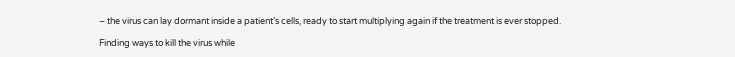– the virus can lay dormant inside a patient’s cells, ready to start multiplying again if the treatment is ever stopped.

Finding ways to kill the virus while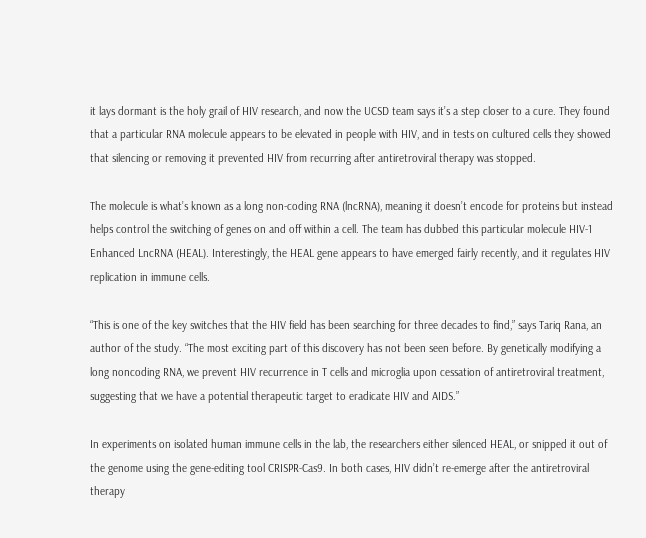it lays dormant is the holy grail of HIV research, and now the UCSD team says it’s a step closer to a cure. They found that a particular RNA molecule appears to be elevated in people with HIV, and in tests on cultured cells they showed that silencing or removing it prevented HIV from recurring after antiretroviral therapy was stopped.

The molecule is what’s known as a long non-coding RNA (lncRNA), meaning it doesn’t encode for proteins but instead helps control the switching of genes on and off within a cell. The team has dubbed this particular molecule HIV-1 Enhanced LncRNA (HEAL). Interestingly, the HEAL gene appears to have emerged fairly recently, and it regulates HIV replication in immune cells.

“This is one of the key switches that the HIV field has been searching for three decades to find,” says Tariq Rana, an author of the study. “The most exciting part of this discovery has not been seen before. By genetically modifying a long noncoding RNA, we prevent HIV recurrence in T cells and microglia upon cessation of antiretroviral treatment, suggesting that we have a potential therapeutic target to eradicate HIV and AIDS.”

In experiments on isolated human immune cells in the lab, the researchers either silenced HEAL, or snipped it out of the genome using the gene-editing tool CRISPR-Cas9. In both cases, HIV didn’t re-emerge after the antiretroviral therapy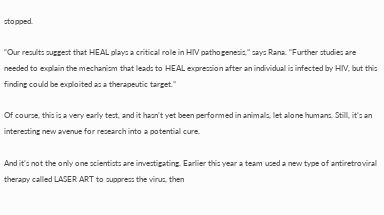stopped.

“Our results suggest that HEAL plays a critical role in HIV pathogenesis,” says Rana. “Further studies are needed to explain the mechanism that leads to HEAL expression after an individual is infected by HIV, but this finding could be exploited as a therapeutic target.”

Of course, this is a very early test, and it hasn’t yet been performed in animals, let alone humans. Still, it’s an interesting new avenue for research into a potential cure.

And it’s not the only one scientists are investigating. Earlier this year a team used a new type of antiretroviral therapy called LASER ART to suppress the virus, then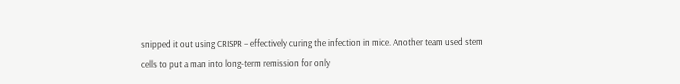snipped it out using CRISPR – effectively curing the infection in mice. Another team used stem cells to put a man into long-term remission for only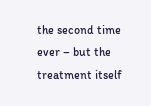the second time ever – but the treatment itself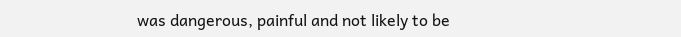was dangerous, painful and not likely to be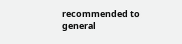recommended to general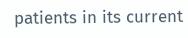patients in its current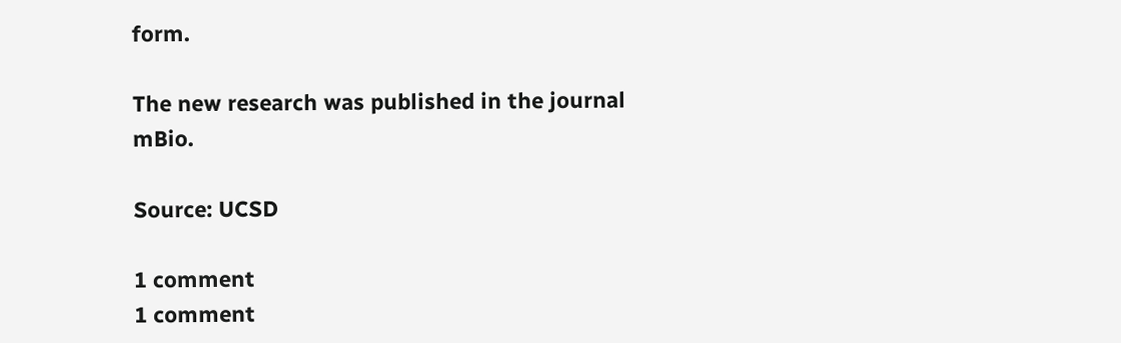form.

The new research was published in the journal mBio.

Source: UCSD

1 comment
1 comment